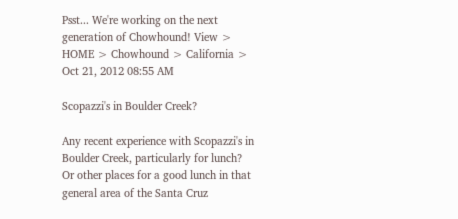Psst... We're working on the next generation of Chowhound! View >
HOME > Chowhound > California >
Oct 21, 2012 08:55 AM

Scopazzi's in Boulder Creek?

Any recent experience with Scopazzi's in Boulder Creek, particularly for lunch? Or other places for a good lunch in that general area of the Santa Cruz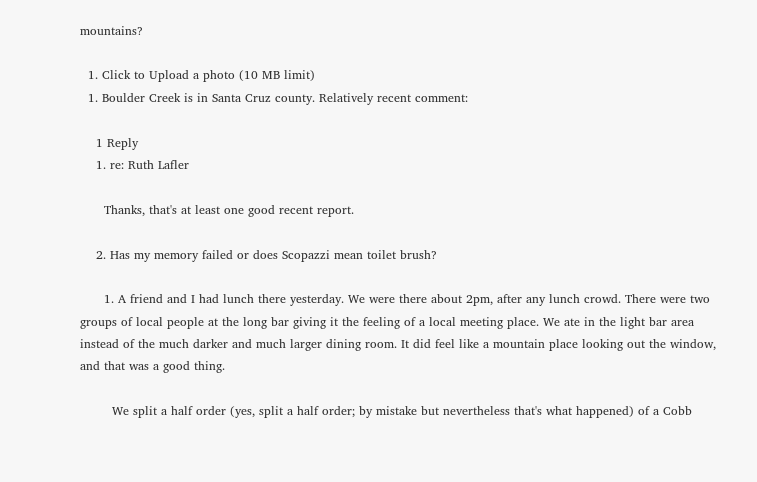mountains?

  1. Click to Upload a photo (10 MB limit)
  1. Boulder Creek is in Santa Cruz county. Relatively recent comment:

    1 Reply
    1. re: Ruth Lafler

      Thanks, that's at least one good recent report.

    2. Has my memory failed or does Scopazzi mean toilet brush?

      1. A friend and I had lunch there yesterday. We were there about 2pm, after any lunch crowd. There were two groups of local people at the long bar giving it the feeling of a local meeting place. We ate in the light bar area instead of the much darker and much larger dining room. It did feel like a mountain place looking out the window, and that was a good thing.

        We split a half order (yes, split a half order; by mistake but nevertheless that's what happened) of a Cobb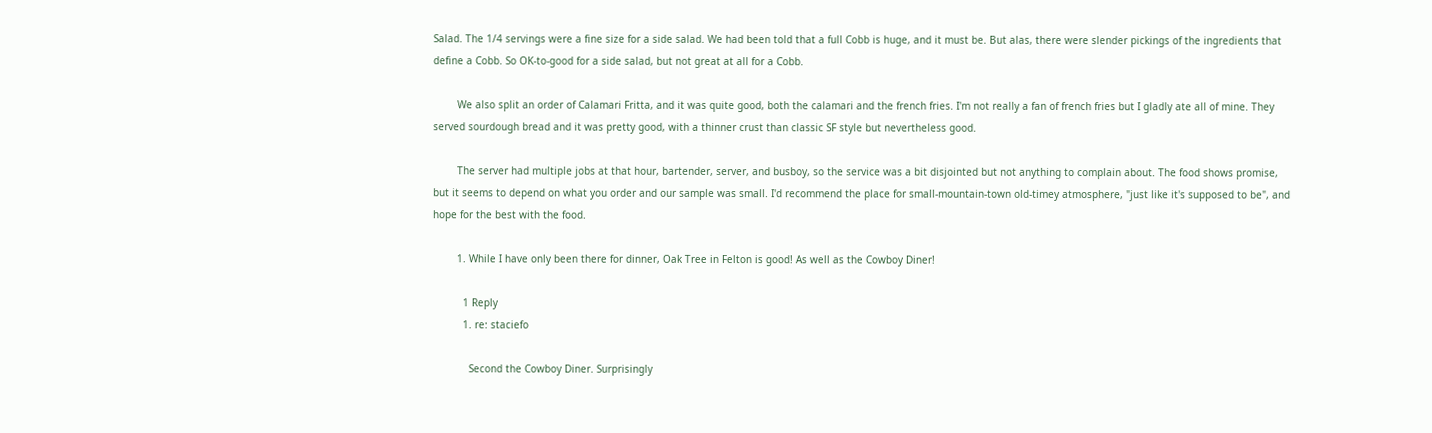Salad. The 1/4 servings were a fine size for a side salad. We had been told that a full Cobb is huge, and it must be. But alas, there were slender pickings of the ingredients that define a Cobb. So OK-to-good for a side salad, but not great at all for a Cobb.

        We also split an order of Calamari Fritta, and it was quite good, both the calamari and the french fries. I'm not really a fan of french fries but I gladly ate all of mine. They served sourdough bread and it was pretty good, with a thinner crust than classic SF style but nevertheless good.

        The server had multiple jobs at that hour, bartender, server, and busboy, so the service was a bit disjointed but not anything to complain about. The food shows promise, but it seems to depend on what you order and our sample was small. I'd recommend the place for small-mountain-town old-timey atmosphere, "just like it's supposed to be", and hope for the best with the food.

        1. While I have only been there for dinner, Oak Tree in Felton is good! As well as the Cowboy Diner!

          1 Reply
          1. re: staciefo

            Second the Cowboy Diner. Surprisingly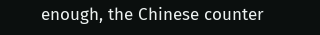enough, the Chinese counter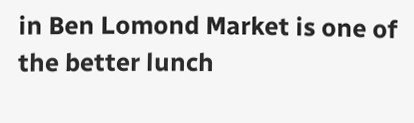in Ben Lomond Market is one of the better lunch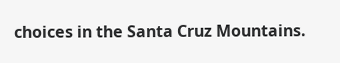choices in the Santa Cruz Mountains.